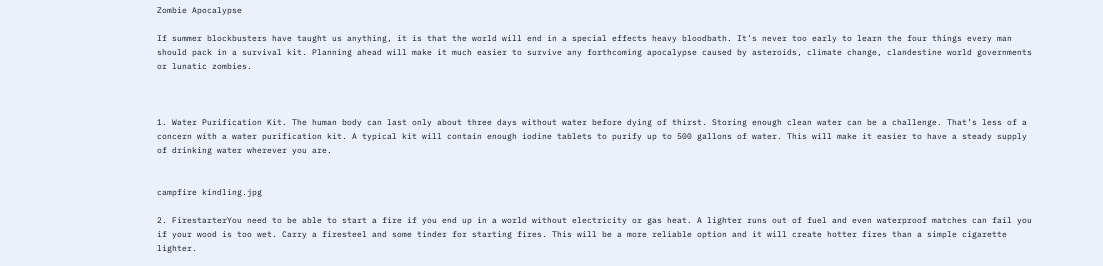Zombie Apocalypse

If summer blockbusters have taught us anything, it is that the world will end in a special effects heavy bloodbath. It’s never too early to learn the four things every man should pack in a survival kit. Planning ahead will make it much easier to survive any forthcoming apocalypse caused by asteroids, climate change, clandestine world governments or lunatic zombies.



1. Water Purification Kit. The human body can last only about three days without water before dying of thirst. Storing enough clean water can be a challenge. That’s less of a concern with a water purification kit. A typical kit will contain enough iodine tablets to purify up to 500 gallons of water. This will make it easier to have a steady supply of drinking water wherever you are.


campfire kindling.jpg

2. FirestarterYou need to be able to start a fire if you end up in a world without electricity or gas heat. A lighter runs out of fuel and even waterproof matches can fail you if your wood is too wet. Carry a firesteel and some tinder for starting fires. This will be a more reliable option and it will create hotter fires than a simple cigarette lighter.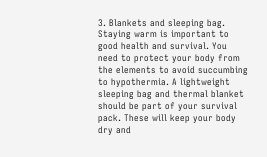3. Blankets and sleeping bag. Staying warm is important to good health and survival. You need to protect your body from the elements to avoid succumbing to hypothermia. A lightweight sleeping bag and thermal blanket should be part of your survival pack. These will keep your body dry and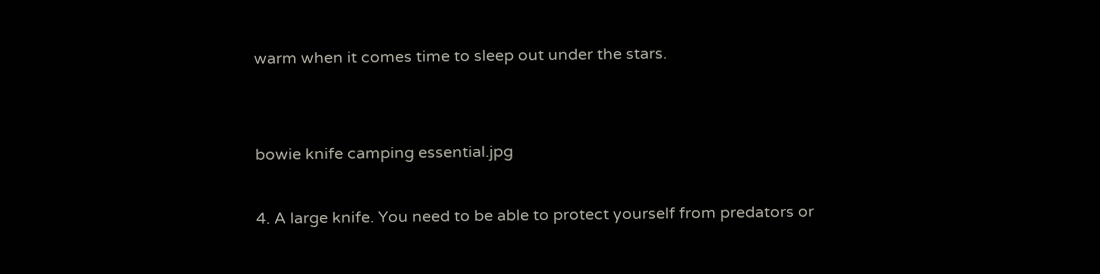warm when it comes time to sleep out under the stars.


bowie knife camping essential.jpg

4. A large knife. You need to be able to protect yourself from predators or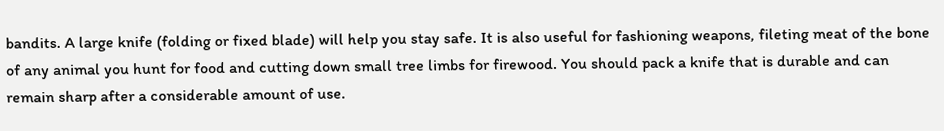bandits. A large knife (folding or fixed blade) will help you stay safe. It is also useful for fashioning weapons, fileting meat of the bone of any animal you hunt for food and cutting down small tree limbs for firewood. You should pack a knife that is durable and can remain sharp after a considerable amount of use.